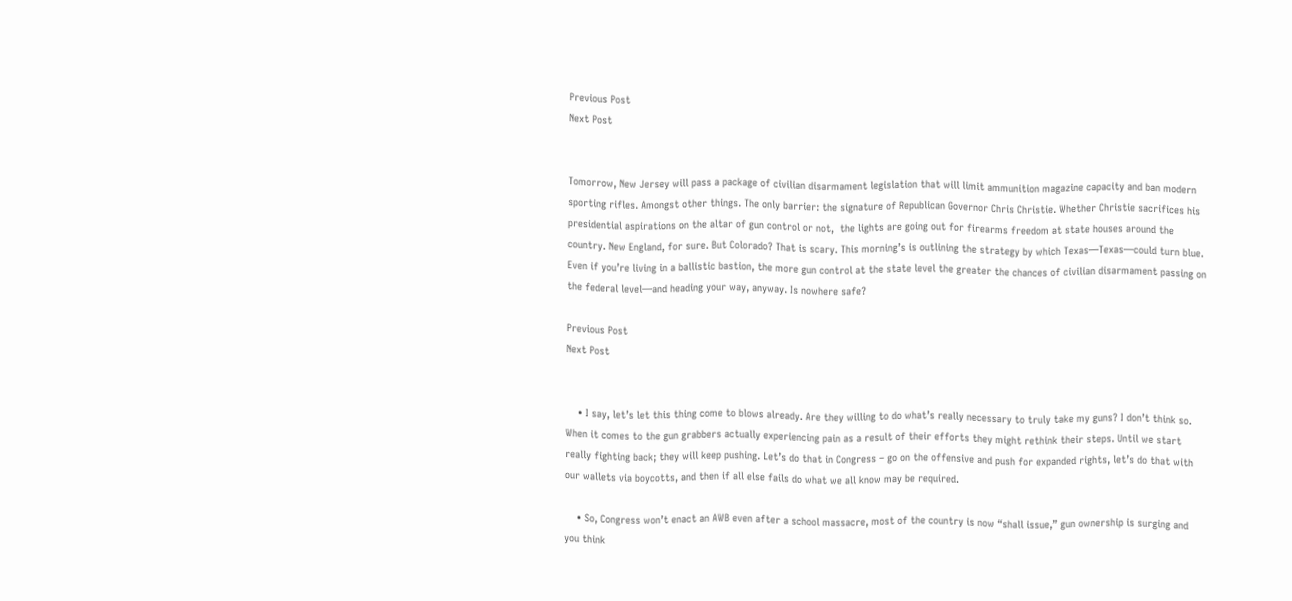Previous Post
Next Post


Tomorrow, New Jersey will pass a package of civilian disarmament legislation that will limit ammunition magazine capacity and ban modern sporting rifles. Amongst other things. The only barrier: the signature of Republican Governor Chris Christie. Whether Christie sacrifices his presidential aspirations on the altar of gun control or not,  the lights are going out for firearms freedom at state houses around the country. New England, for sure. But Colorado? That is scary. This morning’s is outlining the strategy by which Texas—Texas—could turn blue. Even if you’re living in a ballistic bastion, the more gun control at the state level the greater the chances of civilian disarmament passing on the federal level—and heading your way, anyway. Is nowhere safe?

Previous Post
Next Post


    • I say, let’s let this thing come to blows already. Are they willing to do what’s really necessary to truly take my guns? I don’t think so. When it comes to the gun grabbers actually experiencing pain as a result of their efforts they might rethink their steps. Until we start really fighting back; they will keep pushing. Let’s do that in Congress – go on the offensive and push for expanded rights, let’s do that with our wallets via boycotts, and then if all else fails do what we all know may be required.

    • So, Congress won’t enact an AWB even after a school massacre, most of the country is now “shall issue,” gun ownership is surging and you think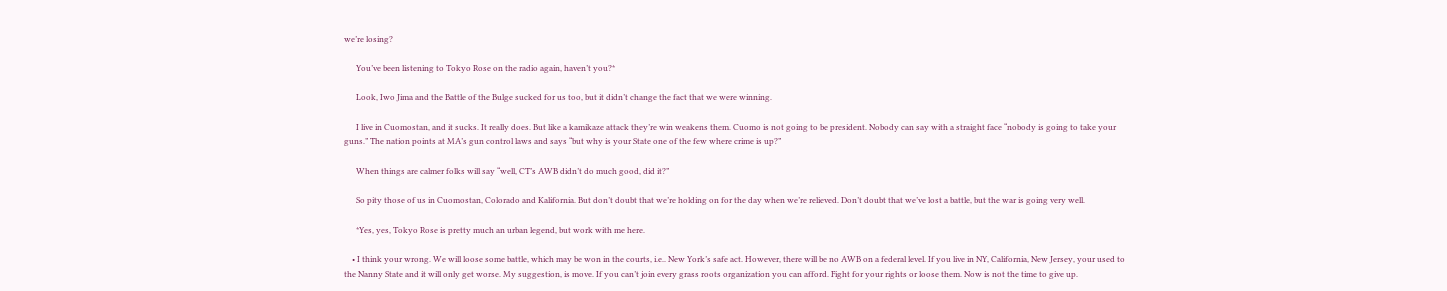we’re losing?

      You’ve been listening to Tokyo Rose on the radio again, haven’t you?*

      Look, Iwo Jima and the Battle of the Bulge sucked for us too, but it didn’t change the fact that we were winning.

      I live in Cuomostan, and it sucks. It really does. But like a kamikaze attack they’re win weakens them. Cuomo is not going to be president. Nobody can say with a straight face “nobody is going to take your guns.” The nation points at MA’s gun control laws and says “but why is your State one of the few where crime is up?”

      When things are calmer folks will say “well, CT’s AWB didn’t do much good, did it?”

      So pity those of us in Cuomostan, Colorado and Kalifornia. But don’t doubt that we’re holding on for the day when we’re relieved. Don’t doubt that we’ve lost a battle, but the war is going very well.

      *Yes, yes, Tokyo Rose is pretty much an urban legend, but work with me here.

    • I think your wrong. We will loose some battle, which may be won in the courts, i.e.. New York’s safe act. However, there will be no AWB on a federal level. If you live in NY, California, New Jersey, your used to the Nanny State and it will only get worse. My suggestion, is move. If you can’t join every grass roots organization you can afford. Fight for your rights or loose them. Now is not the time to give up.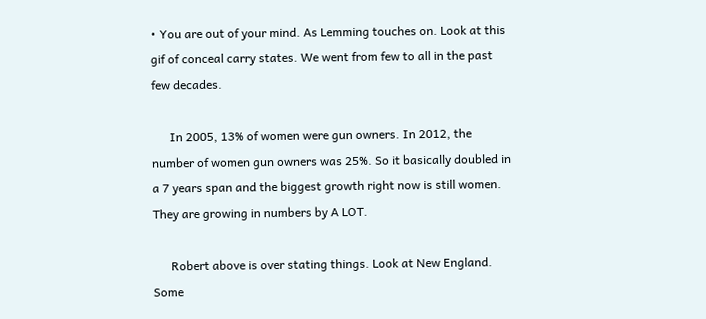• You are out of your mind. As Lemming touches on. Look at this gif of conceal carry states. We went from few to all in the past few decades.

      In 2005, 13% of women were gun owners. In 2012, the number of women gun owners was 25%. So it basically doubled in a 7 years span and the biggest growth right now is still women. They are growing in numbers by A LOT.

      Robert above is over stating things. Look at New England. Some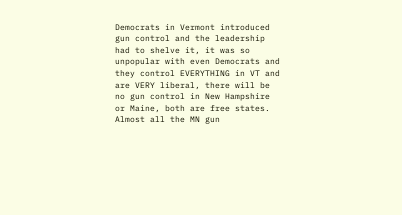Democrats in Vermont introduced gun control and the leadership had to shelve it, it was so unpopular with even Democrats and they control EVERYTHING in VT and are VERY liberal, there will be no gun control in New Hampshire or Maine, both are free states. Almost all the MN gun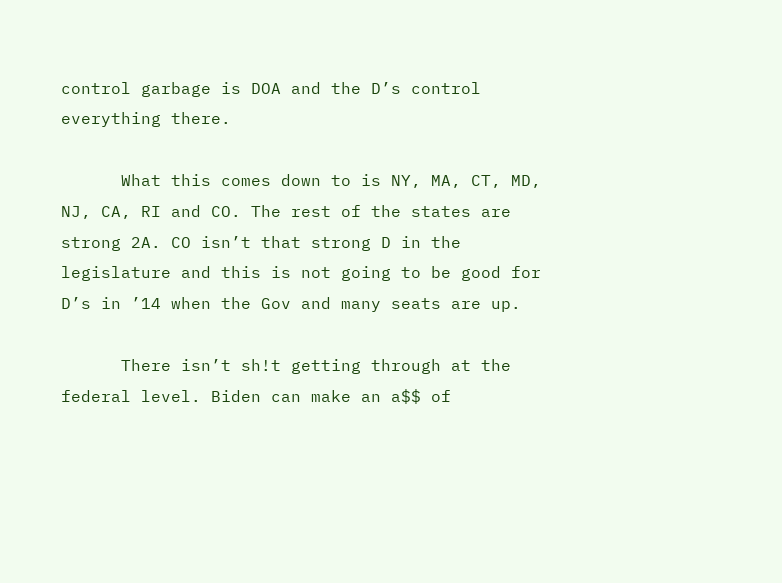control garbage is DOA and the D’s control everything there.

      What this comes down to is NY, MA, CT, MD, NJ, CA, RI and CO. The rest of the states are strong 2A. CO isn’t that strong D in the legislature and this is not going to be good for D’s in ’14 when the Gov and many seats are up.

      There isn’t sh!t getting through at the federal level. Biden can make an a$$ of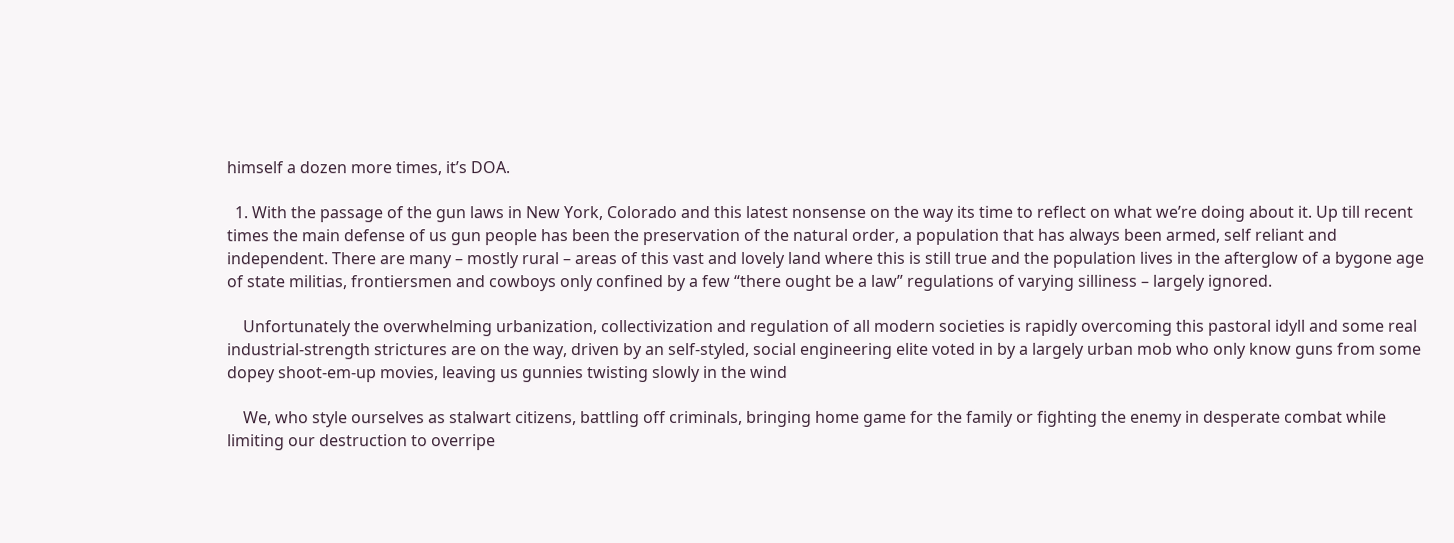himself a dozen more times, it’s DOA.

  1. With the passage of the gun laws in New York, Colorado and this latest nonsense on the way its time to reflect on what we’re doing about it. Up till recent times the main defense of us gun people has been the preservation of the natural order, a population that has always been armed, self reliant and independent. There are many – mostly rural – areas of this vast and lovely land where this is still true and the population lives in the afterglow of a bygone age of state militias, frontiersmen and cowboys only confined by a few “there ought be a law” regulations of varying silliness – largely ignored.

    Unfortunately the overwhelming urbanization, collectivization and regulation of all modern societies is rapidly overcoming this pastoral idyll and some real industrial-strength strictures are on the way, driven by an self-styled, social engineering elite voted in by a largely urban mob who only know guns from some dopey shoot-em-up movies, leaving us gunnies twisting slowly in the wind

    We, who style ourselves as stalwart citizens, battling off criminals, bringing home game for the family or fighting the enemy in desperate combat while limiting our destruction to overripe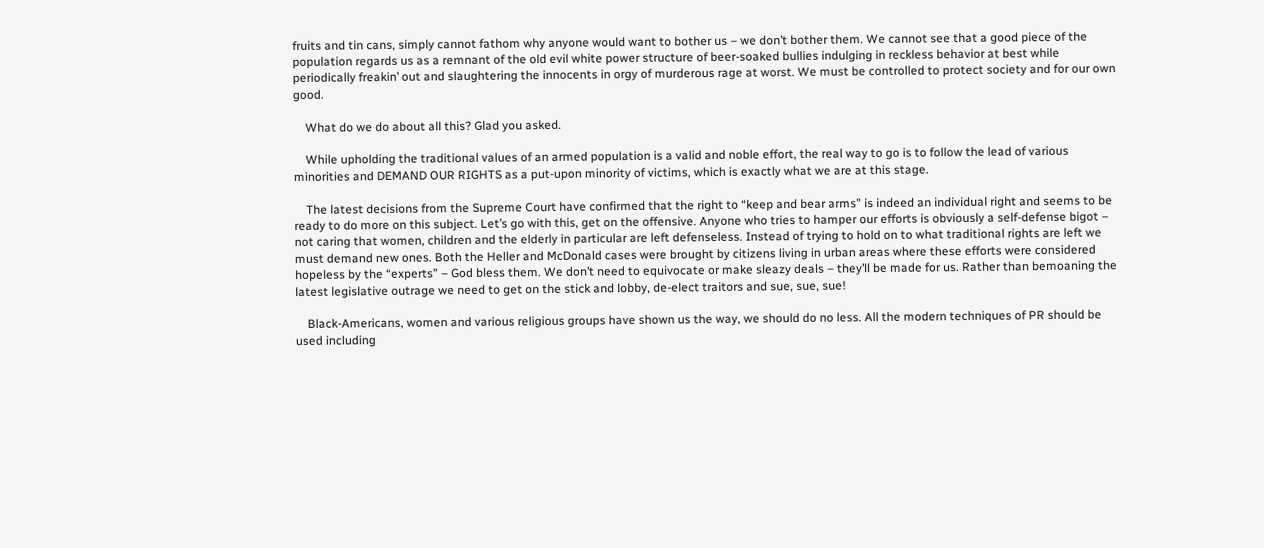fruits and tin cans, simply cannot fathom why anyone would want to bother us – we don’t bother them. We cannot see that a good piece of the population regards us as a remnant of the old evil white power structure of beer-soaked bullies indulging in reckless behavior at best while periodically freakin’ out and slaughtering the innocents in orgy of murderous rage at worst. We must be controlled to protect society and for our own good.

    What do we do about all this? Glad you asked.

    While upholding the traditional values of an armed population is a valid and noble effort, the real way to go is to follow the lead of various minorities and DEMAND OUR RIGHTS as a put-upon minority of victims, which is exactly what we are at this stage.

    The latest decisions from the Supreme Court have confirmed that the right to “keep and bear arms” is indeed an individual right and seems to be ready to do more on this subject. Let’s go with this, get on the offensive. Anyone who tries to hamper our efforts is obviously a self-defense bigot – not caring that women, children and the elderly in particular are left defenseless. Instead of trying to hold on to what traditional rights are left we must demand new ones. Both the Heller and McDonald cases were brought by citizens living in urban areas where these efforts were considered hopeless by the “experts” – God bless them. We don’t need to equivocate or make sleazy deals – they’ll be made for us. Rather than bemoaning the latest legislative outrage we need to get on the stick and lobby, de-elect traitors and sue, sue, sue!

    Black-Americans, women and various religious groups have shown us the way, we should do no less. All the modern techniques of PR should be used including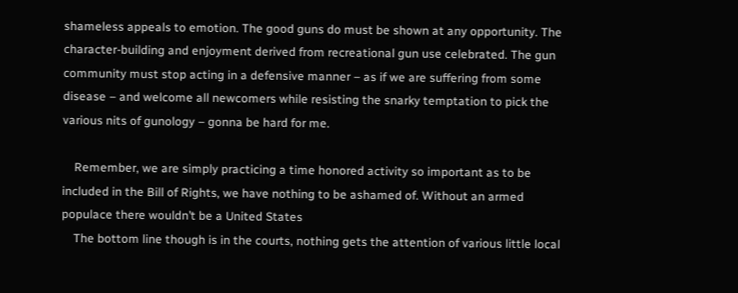shameless appeals to emotion. The good guns do must be shown at any opportunity. The character-building and enjoyment derived from recreational gun use celebrated. The gun community must stop acting in a defensive manner – as if we are suffering from some disease – and welcome all newcomers while resisting the snarky temptation to pick the various nits of gunology – gonna be hard for me.

    Remember, we are simply practicing a time honored activity so important as to be included in the Bill of Rights, we have nothing to be ashamed of. Without an armed populace there wouldn’t be a United States
    The bottom line though is in the courts, nothing gets the attention of various little local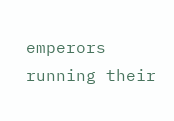emperors running their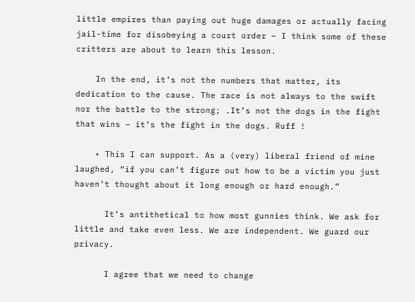little empires than paying out huge damages or actually facing jail-time for disobeying a court order – I think some of these critters are about to learn this lesson.

    In the end, it’s not the numbers that matter, its dedication to the cause. The race is not always to the swift nor the battle to the strong; .It’s not the dogs in the fight that wins – it’s the fight in the dogs. Ruff !

    • This I can support. As a (very) liberal friend of mine laughed, “if you can’t figure out how to be a victim you just haven’t thought about it long enough or hard enough.”

      It’s antithetical to how most gunnies think. We ask for little and take even less. We are independent. We guard our privacy.

      I agree that we need to change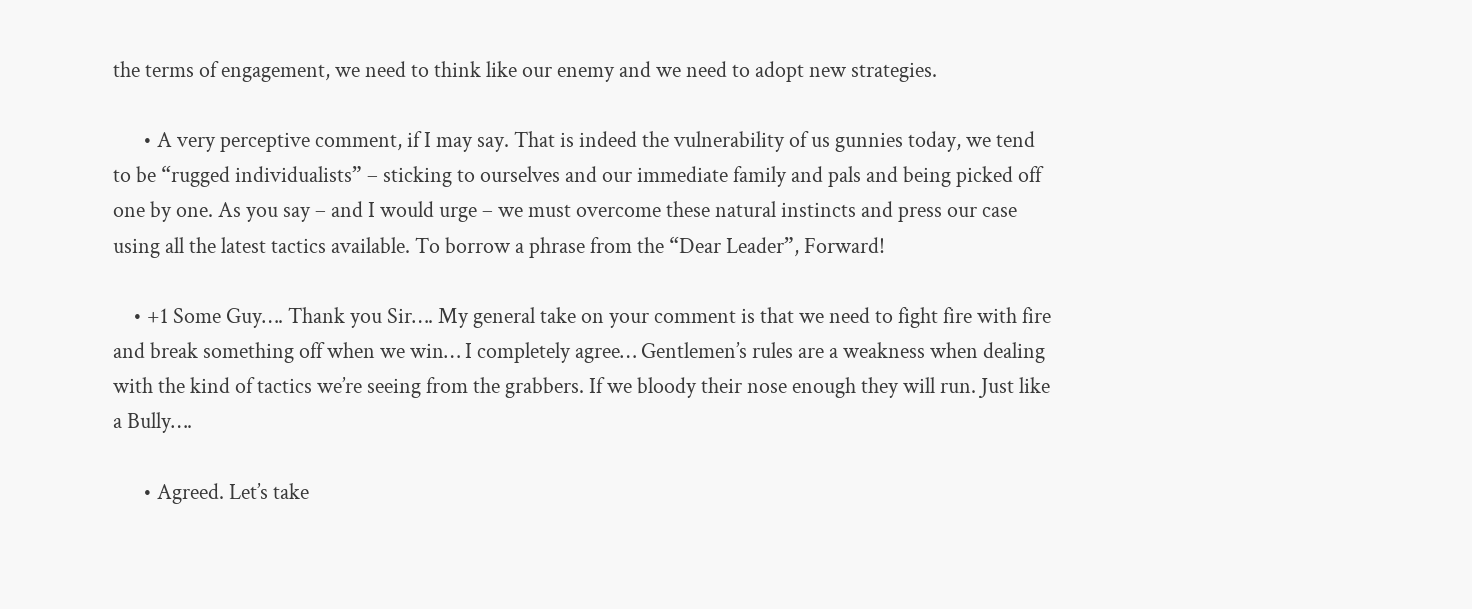the terms of engagement, we need to think like our enemy and we need to adopt new strategies.

      • A very perceptive comment, if I may say. That is indeed the vulnerability of us gunnies today, we tend to be “rugged individualists” – sticking to ourselves and our immediate family and pals and being picked off one by one. As you say – and I would urge – we must overcome these natural instincts and press our case using all the latest tactics available. To borrow a phrase from the “Dear Leader”, Forward!

    • +1 Some Guy…. Thank you Sir…. My general take on your comment is that we need to fight fire with fire and break something off when we win… I completely agree… Gentlemen’s rules are a weakness when dealing with the kind of tactics we’re seeing from the grabbers. If we bloody their nose enough they will run. Just like a Bully….

      • Agreed. Let’s take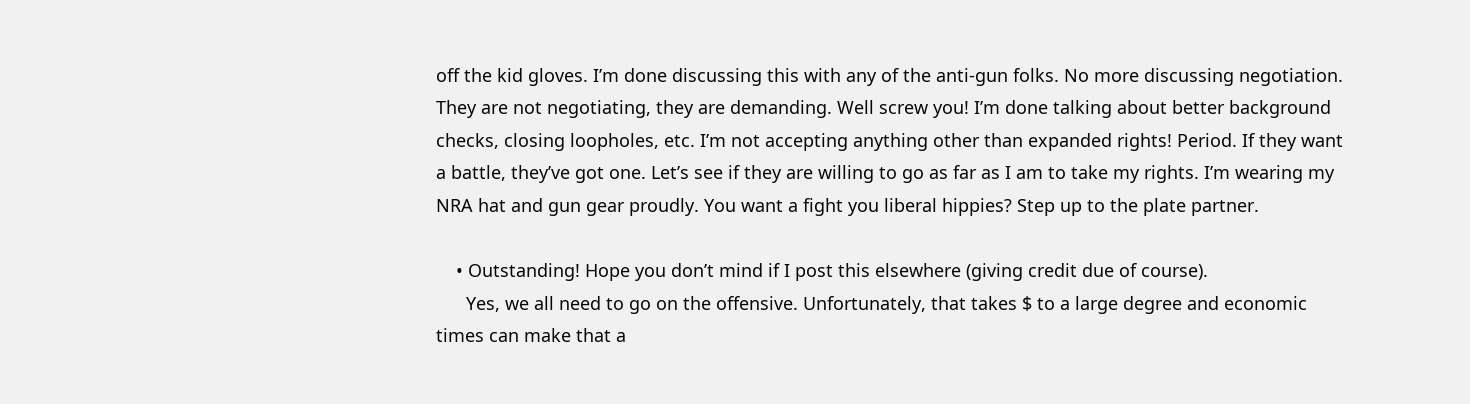off the kid gloves. I’m done discussing this with any of the anti-gun folks. No more discussing negotiation. They are not negotiating, they are demanding. Well screw you! I’m done talking about better background checks, closing loopholes, etc. I’m not accepting anything other than expanded rights! Period. If they want a battle, they’ve got one. Let’s see if they are willing to go as far as I am to take my rights. I’m wearing my NRA hat and gun gear proudly. You want a fight you liberal hippies? Step up to the plate partner.

    • Outstanding! Hope you don’t mind if I post this elsewhere (giving credit due of course).
      Yes, we all need to go on the offensive. Unfortunately, that takes $ to a large degree and economic times can make that a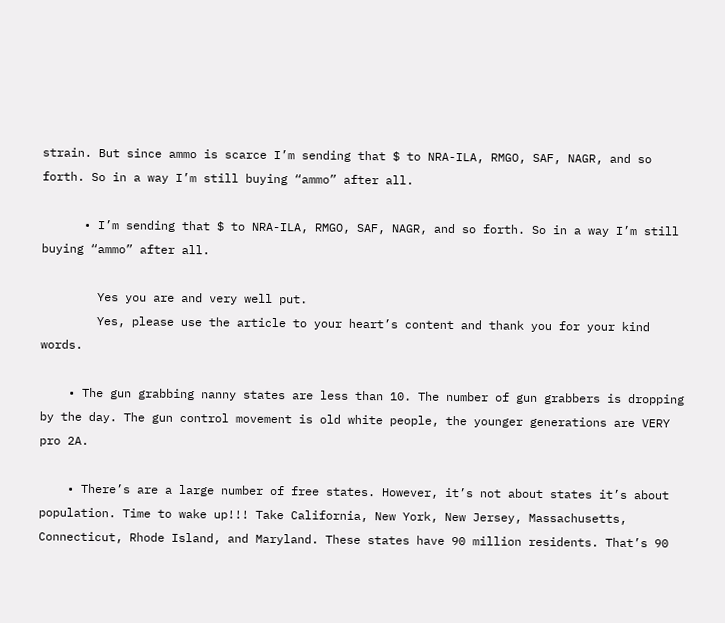strain. But since ammo is scarce I’m sending that $ to NRA-ILA, RMGO, SAF, NAGR, and so forth. So in a way I’m still buying “ammo” after all.

      • I’m sending that $ to NRA-ILA, RMGO, SAF, NAGR, and so forth. So in a way I’m still buying “ammo” after all.

        Yes you are and very well put.
        Yes, please use the article to your heart’s content and thank you for your kind words.

    • The gun grabbing nanny states are less than 10. The number of gun grabbers is dropping by the day. The gun control movement is old white people, the younger generations are VERY pro 2A.

    • There’s are a large number of free states. However, it’s not about states it’s about population. Time to wake up!!! Take California, New York, New Jersey, Massachusetts, Connecticut, Rhode Island, and Maryland. These states have 90 million residents. That’s 90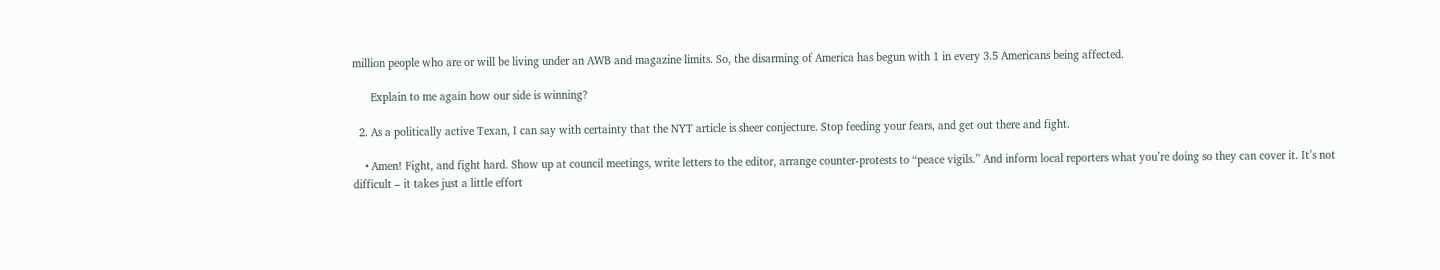million people who are or will be living under an AWB and magazine limits. So, the disarming of America has begun with 1 in every 3.5 Americans being affected.

      Explain to me again how our side is winning?

  2. As a politically active Texan, I can say with certainty that the NYT article is sheer conjecture. Stop feeding your fears, and get out there and fight.

    • Amen! Fight, and fight hard. Show up at council meetings, write letters to the editor, arrange counter-protests to “peace vigils.” And inform local reporters what you’re doing so they can cover it. It’s not difficult – it takes just a little effort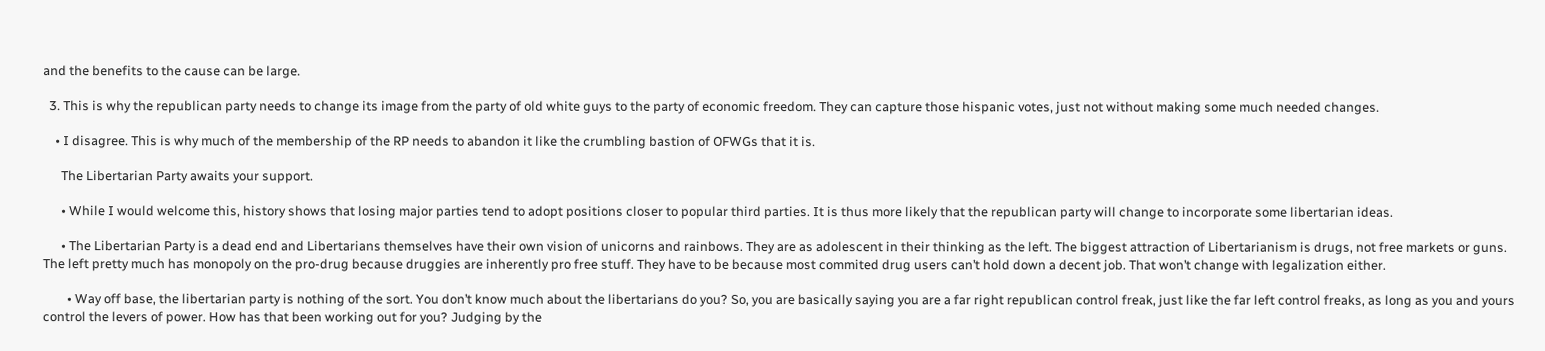and the benefits to the cause can be large.

  3. This is why the republican party needs to change its image from the party of old white guys to the party of economic freedom. They can capture those hispanic votes, just not without making some much needed changes.

    • I disagree. This is why much of the membership of the RP needs to abandon it like the crumbling bastion of OFWGs that it is.

      The Libertarian Party awaits your support.

      • While I would welcome this, history shows that losing major parties tend to adopt positions closer to popular third parties. It is thus more likely that the republican party will change to incorporate some libertarian ideas.

      • The Libertarian Party is a dead end and Libertarians themselves have their own vision of unicorns and rainbows. They are as adolescent in their thinking as the left. The biggest attraction of Libertarianism is drugs, not free markets or guns. The left pretty much has monopoly on the pro-drug because druggies are inherently pro free stuff. They have to be because most commited drug users can’t hold down a decent job. That won’t change with legalization either.

        • Way off base, the libertarian party is nothing of the sort. You don’t know much about the libertarians do you? So, you are basically saying you are a far right republican control freak, just like the far left control freaks, as long as you and yours control the levers of power. How has that been working out for you? Judging by the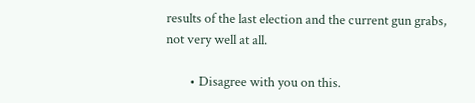results of the last election and the current gun grabs, not very well at all.

        • Disagree with you on this.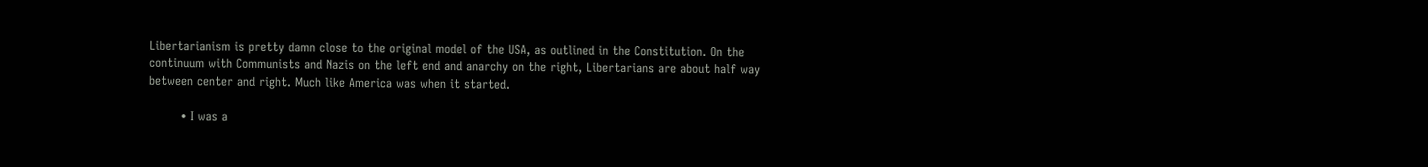Libertarianism is pretty damn close to the original model of the USA, as outlined in the Constitution. On the continuum with Communists and Nazis on the left end and anarchy on the right, Libertarians are about half way between center and right. Much like America was when it started.

        • I was a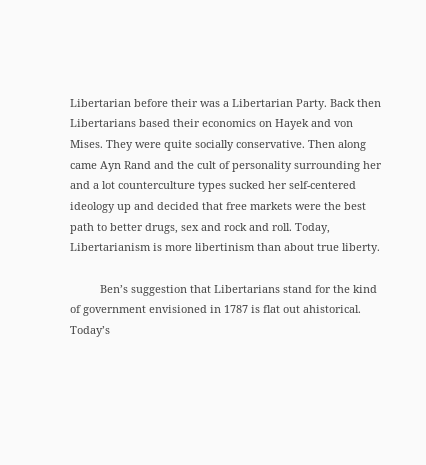Libertarian before their was a Libertarian Party. Back then Libertarians based their economics on Hayek and von Mises. They were quite socially conservative. Then along came Ayn Rand and the cult of personality surrounding her and a lot counterculture types sucked her self-centered ideology up and decided that free markets were the best path to better drugs, sex and rock and roll. Today, Libertarianism is more libertinism than about true liberty.

          Ben’s suggestion that Libertarians stand for the kind of government envisioned in 1787 is flat out ahistorical. Today’s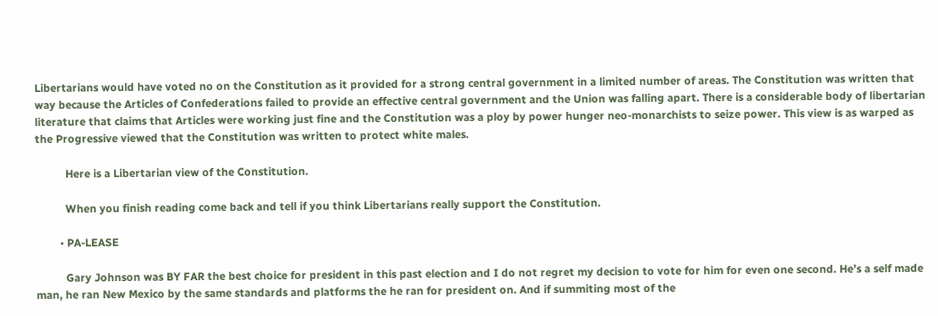Libertarians would have voted no on the Constitution as it provided for a strong central government in a limited number of areas. The Constitution was written that way because the Articles of Confederations failed to provide an effective central government and the Union was falling apart. There is a considerable body of libertarian literature that claims that Articles were working just fine and the Constitution was a ploy by power hunger neo-monarchists to seize power. This view is as warped as the Progressive viewed that the Constitution was written to protect white males.

          Here is a Libertarian view of the Constitution.

          When you finish reading come back and tell if you think Libertarians really support the Constitution.

        • PA-LEASE

          Gary Johnson was BY FAR the best choice for president in this past election and I do not regret my decision to vote for him for even one second. He’s a self made man, he ran New Mexico by the same standards and platforms the he ran for president on. And if summiting most of the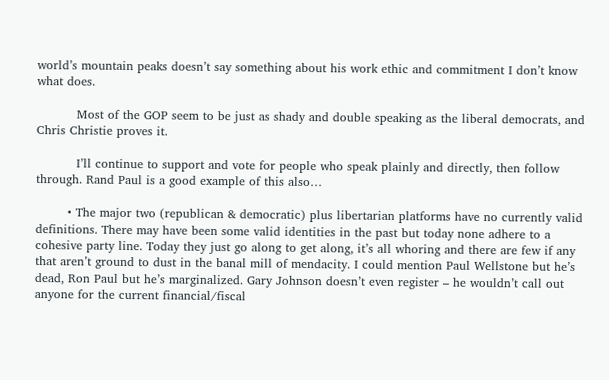world’s mountain peaks doesn’t say something about his work ethic and commitment I don’t know what does.

          Most of the GOP seem to be just as shady and double speaking as the liberal democrats, and Chris Christie proves it.

          I’ll continue to support and vote for people who speak plainly and directly, then follow through. Rand Paul is a good example of this also…

        • The major two (republican & democratic) plus libertarian platforms have no currently valid definitions. There may have been some valid identities in the past but today none adhere to a cohesive party line. Today they just go along to get along, it’s all whoring and there are few if any that aren’t ground to dust in the banal mill of mendacity. I could mention Paul Wellstone but he’s dead, Ron Paul but he’s marginalized. Gary Johnson doesn’t even register – he wouldn’t call out anyone for the current financial/fiscal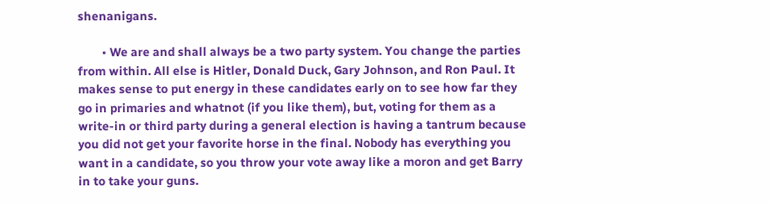shenanigans.

        • We are and shall always be a two party system. You change the parties from within. All else is Hitler, Donald Duck, Gary Johnson, and Ron Paul. It makes sense to put energy in these candidates early on to see how far they go in primaries and whatnot (if you like them), but, voting for them as a write-in or third party during a general election is having a tantrum because you did not get your favorite horse in the final. Nobody has everything you want in a candidate, so you throw your vote away like a moron and get Barry in to take your guns.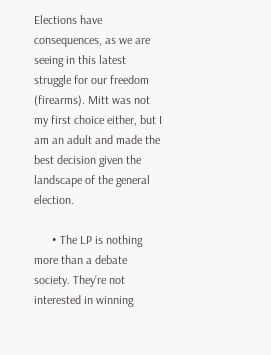Elections have consequences, as we are seeing in this latest struggle for our freedom (firearms). Mitt was not my first choice either, but I am an adult and made the best decision given the landscape of the general election.

      • The LP is nothing more than a debate society. They’re not interested in winning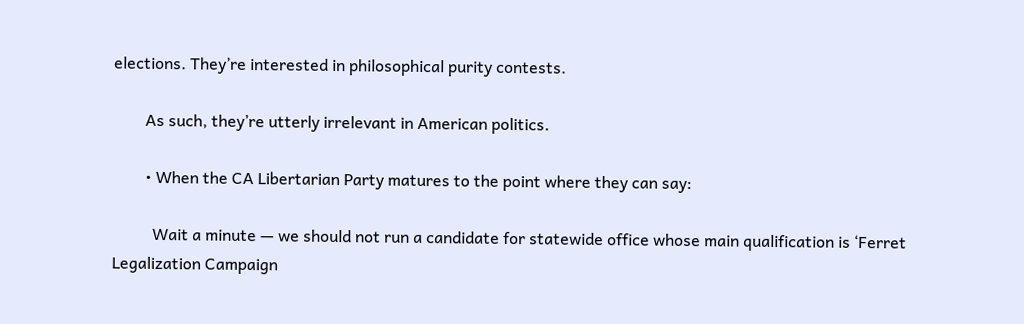elections. They’re interested in philosophical purity contests.

        As such, they’re utterly irrelevant in American politics.

        • When the CA Libertarian Party matures to the point where they can say:

          Wait a minute — we should not run a candidate for statewide office whose main qualification is ‘Ferret Legalization Campaign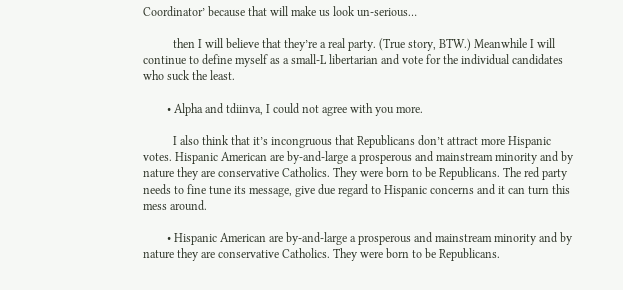Coordinator’ because that will make us look un-serious…

          then I will believe that they’re a real party. (True story, BTW.) Meanwhile I will continue to define myself as a small-L libertarian and vote for the individual candidates who suck the least.

        • Alpha and tdiinva, I could not agree with you more.

          I also think that it’s incongruous that Republicans don’t attract more Hispanic votes. Hispanic American are by-and-large a prosperous and mainstream minority and by nature they are conservative Catholics. They were born to be Republicans. The red party needs to fine tune its message, give due regard to Hispanic concerns and it can turn this mess around.

        • Hispanic American are by-and-large a prosperous and mainstream minority and by nature they are conservative Catholics. They were born to be Republicans.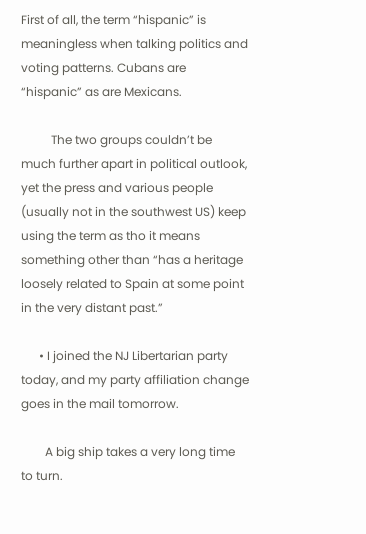First of all, the term “hispanic” is meaningless when talking politics and voting patterns. Cubans are “hispanic” as are Mexicans.

          The two groups couldn’t be much further apart in political outlook, yet the press and various people (usually not in the southwest US) keep using the term as tho it means something other than “has a heritage loosely related to Spain at some point in the very distant past.”

      • I joined the NJ Libertarian party today, and my party affiliation change goes in the mail tomorrow.

        A big ship takes a very long time to turn.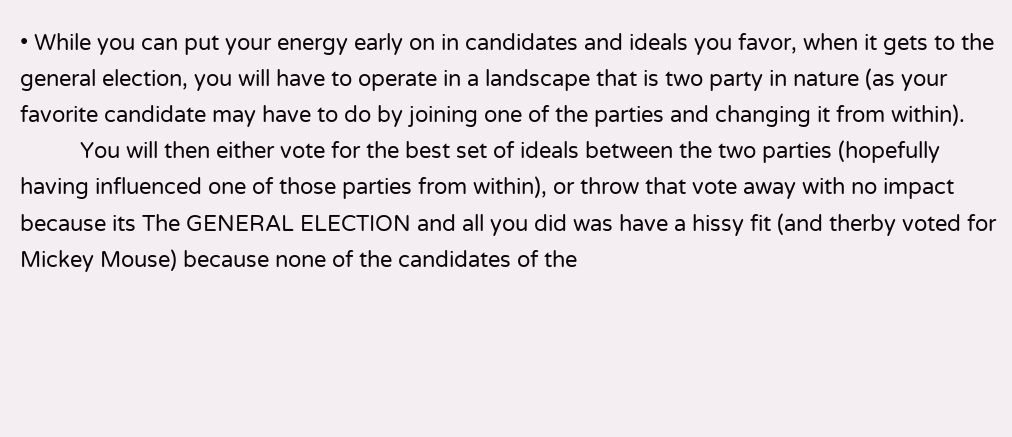• While you can put your energy early on in candidates and ideals you favor, when it gets to the general election, you will have to operate in a landscape that is two party in nature (as your favorite candidate may have to do by joining one of the parties and changing it from within).
          You will then either vote for the best set of ideals between the two parties (hopefully having influenced one of those parties from within), or throw that vote away with no impact because its The GENERAL ELECTION and all you did was have a hissy fit (and therby voted for Mickey Mouse) because none of the candidates of the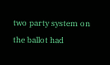two party system on the ballot had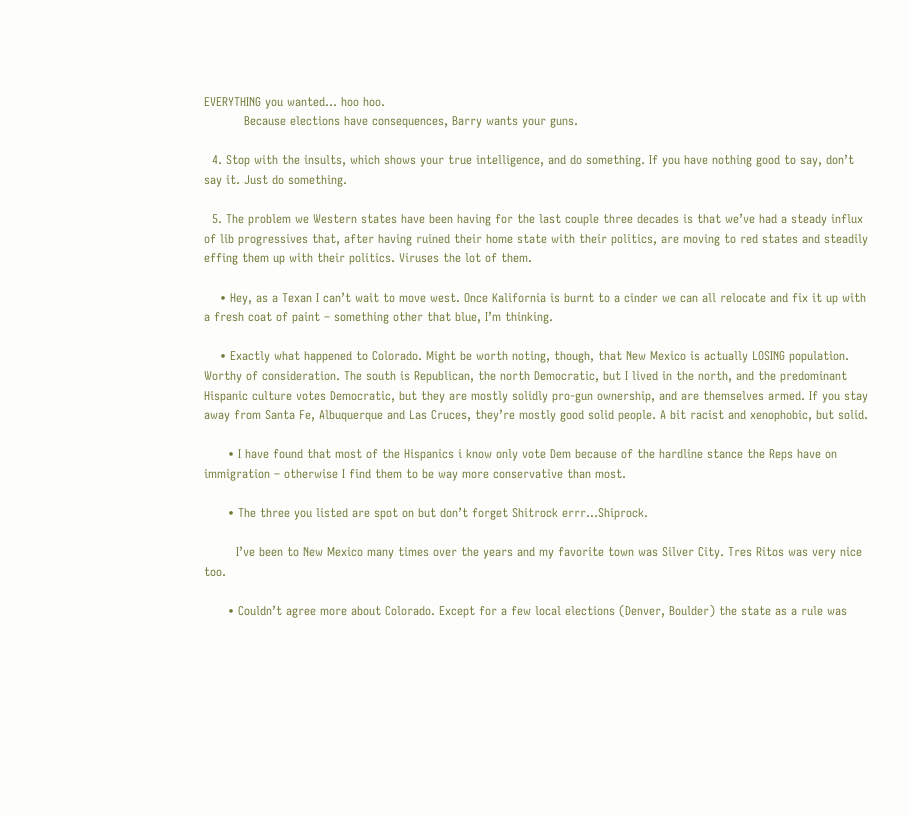EVERYTHING you wanted… hoo hoo.
          Because elections have consequences, Barry wants your guns.

  4. Stop with the insults, which shows your true intelligence, and do something. If you have nothing good to say, don’t say it. Just do something.

  5. The problem we Western states have been having for the last couple three decades is that we’ve had a steady influx of lib progressives that, after having ruined their home state with their politics, are moving to red states and steadily effing them up with their politics. Viruses the lot of them.

    • Hey, as a Texan I can’t wait to move west. Once Kalifornia is burnt to a cinder we can all relocate and fix it up with a fresh coat of paint – something other that blue, I’m thinking.

    • Exactly what happened to Colorado. Might be worth noting, though, that New Mexico is actually LOSING population. Worthy of consideration. The south is Republican, the north Democratic, but I lived in the north, and the predominant Hispanic culture votes Democratic, but they are mostly solidly pro-gun ownership, and are themselves armed. If you stay away from Santa Fe, Albuquerque and Las Cruces, they’re mostly good solid people. A bit racist and xenophobic, but solid.

      • I have found that most of the Hispanics i know only vote Dem because of the hardline stance the Reps have on immigration – otherwise I find them to be way more conservative than most.

      • The three you listed are spot on but don’t forget Shitrock errr…Shiprock.

        I’ve been to New Mexico many times over the years and my favorite town was Silver City. Tres Ritos was very nice too.

      • Couldn’t agree more about Colorado. Except for a few local elections (Denver, Boulder) the state as a rule was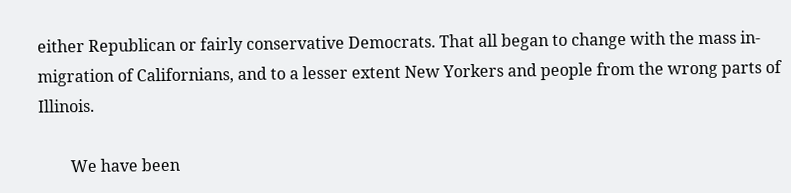either Republican or fairly conservative Democrats. That all began to change with the mass in-migration of Californians, and to a lesser extent New Yorkers and people from the wrong parts of Illinois.

        We have been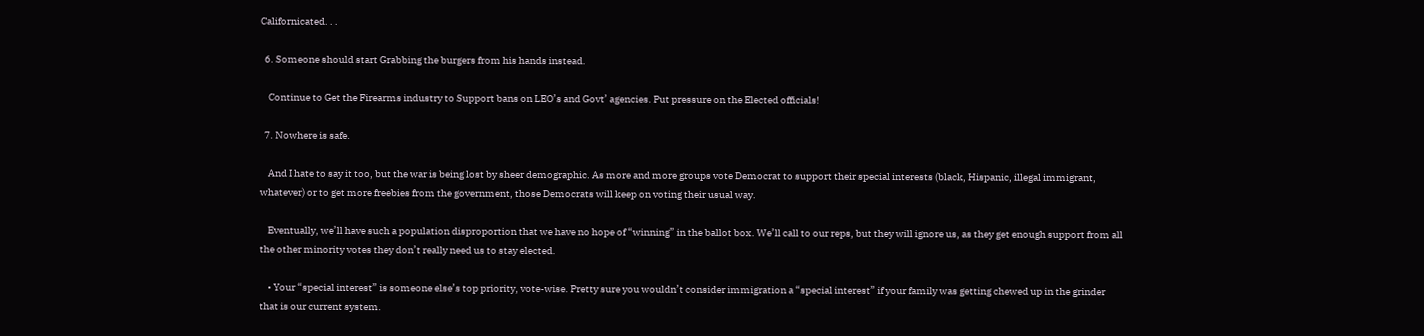Californicated. . .

  6. Someone should start Grabbing the burgers from his hands instead.

    Continue to Get the Firearms industry to Support bans on LEO’s and Govt’ agencies. Put pressure on the Elected officials!

  7. Nowhere is safe.

    And I hate to say it too, but the war is being lost by sheer demographic. As more and more groups vote Democrat to support their special interests (black, Hispanic, illegal immigrant, whatever) or to get more freebies from the government, those Democrats will keep on voting their usual way.

    Eventually, we’ll have such a population disproportion that we have no hope of “winning” in the ballot box. We’ll call to our reps, but they will ignore us, as they get enough support from all the other minority votes they don’t really need us to stay elected.

    • Your “special interest” is someone else’s top priority, vote-wise. Pretty sure you wouldn’t consider immigration a “special interest” if your family was getting chewed up in the grinder that is our current system.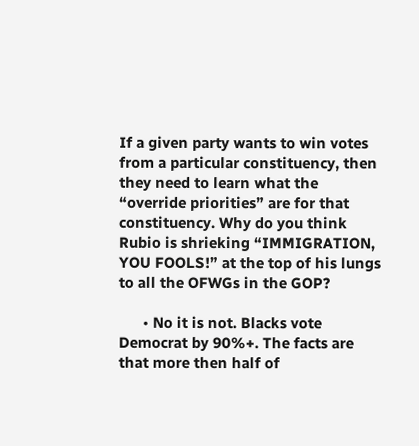If a given party wants to win votes from a particular constituency, then they need to learn what the “override priorities” are for that constituency. Why do you think Rubio is shrieking “IMMIGRATION, YOU FOOLS!” at the top of his lungs to all the OFWGs in the GOP?

      • No it is not. Blacks vote Democrat by 90%+. The facts are that more then half of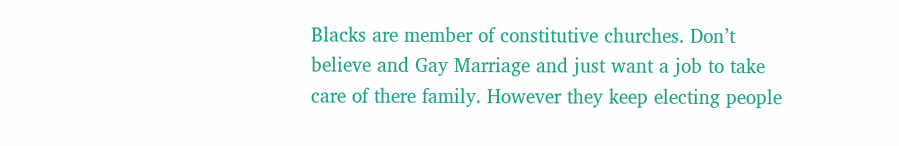Blacks are member of constitutive churches. Don’t believe and Gay Marriage and just want a job to take care of there family. However they keep electing people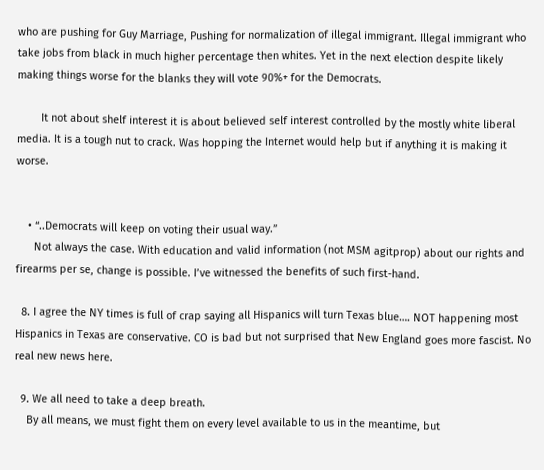who are pushing for Guy Marriage, Pushing for normalization of illegal immigrant. Illegal immigrant who take jobs from black in much higher percentage then whites. Yet in the next election despite likely making things worse for the blanks they will vote 90%+ for the Democrats.

        It not about shelf interest it is about believed self interest controlled by the mostly white liberal media. It is a tough nut to crack. Was hopping the Internet would help but if anything it is making it worse.


    • “..Democrats will keep on voting their usual way.”
      Not always the case. With education and valid information (not MSM agitprop) about our rights and firearms per se, change is possible. I’ve witnessed the benefits of such first-hand.

  8. I agree the NY times is full of crap saying all Hispanics will turn Texas blue…. NOT happening most Hispanics in Texas are conservative. CO is bad but not surprised that New England goes more fascist. No real new news here.

  9. We all need to take a deep breath.
    By all means, we must fight them on every level available to us in the meantime, but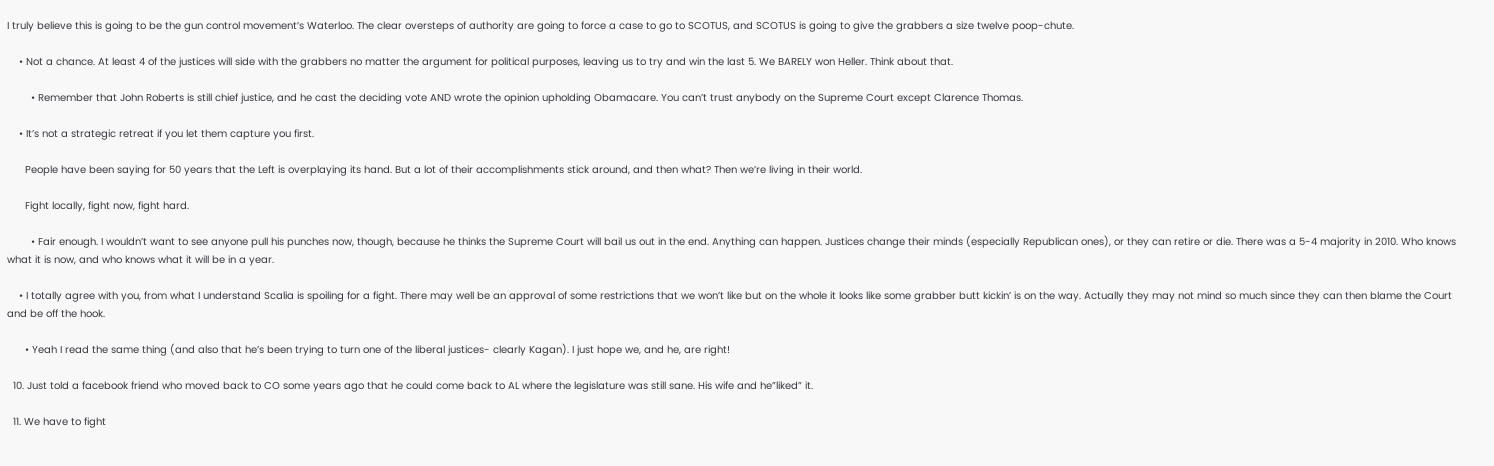I truly believe this is going to be the gun control movement’s Waterloo. The clear oversteps of authority are going to force a case to go to SCOTUS, and SCOTUS is going to give the grabbers a size twelve poop-chute.

    • Not a chance. At least 4 of the justices will side with the grabbers no matter the argument for political purposes, leaving us to try and win the last 5. We BARELY won Heller. Think about that.

        • Remember that John Roberts is still chief justice, and he cast the deciding vote AND wrote the opinion upholding Obamacare. You can’t trust anybody on the Supreme Court except Clarence Thomas.

    • It’s not a strategic retreat if you let them capture you first.

      People have been saying for 50 years that the Left is overplaying its hand. But a lot of their accomplishments stick around, and then what? Then we’re living in their world.

      Fight locally, fight now, fight hard.

        • Fair enough. I wouldn’t want to see anyone pull his punches now, though, because he thinks the Supreme Court will bail us out in the end. Anything can happen. Justices change their minds (especially Republican ones), or they can retire or die. There was a 5-4 majority in 2010. Who knows what it is now, and who knows what it will be in a year.

    • I totally agree with you, from what I understand Scalia is spoiling for a fight. There may well be an approval of some restrictions that we won’t like but on the whole it looks like some grabber butt kickin’ is on the way. Actually they may not mind so much since they can then blame the Court and be off the hook.

      • Yeah I read the same thing (and also that he’s been trying to turn one of the liberal justices- clearly Kagan). I just hope we, and he, are right!

  10. Just told a facebook friend who moved back to CO some years ago that he could come back to AL where the legislature was still sane. His wife and he”liked” it.

  11. We have to fight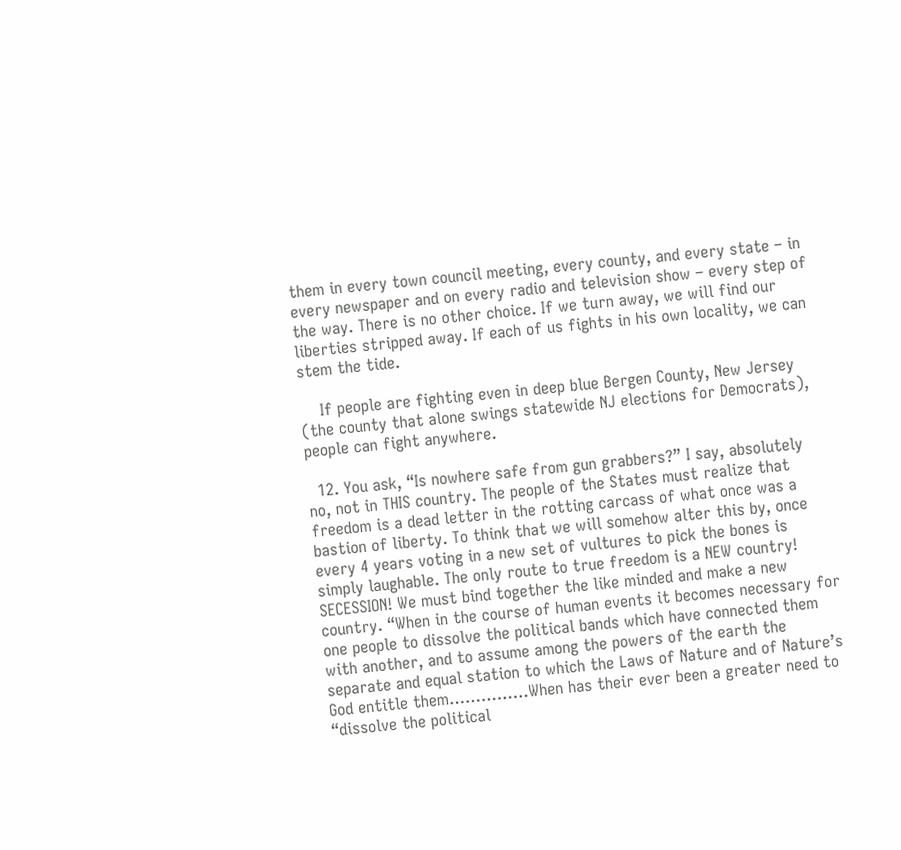them in every town council meeting, every county, and every state – in every newspaper and on every radio and television show – every step of the way. There is no other choice. If we turn away, we will find our liberties stripped away. If each of us fights in his own locality, we can stem the tide.

    If people are fighting even in deep blue Bergen County, New Jersey (the county that alone swings statewide NJ elections for Democrats), people can fight anywhere.

  12. You ask, “Is nowhere safe from gun grabbers?” I say, absolutely no, not in THIS country. The people of the States must realize that freedom is a dead letter in the rotting carcass of what once was a bastion of liberty. To think that we will somehow alter this by, once every 4 years voting in a new set of vultures to pick the bones is simply laughable. The only route to true freedom is a NEW country! SECESSION! We must bind together the like minded and make a new country. “When in the course of human events it becomes necessary for one people to dissolve the political bands which have connected them with another, and to assume among the powers of the earth the separate and equal station to which the Laws of Nature and of Nature’s God entitle them……………When has their ever been a greater need to “dissolve the political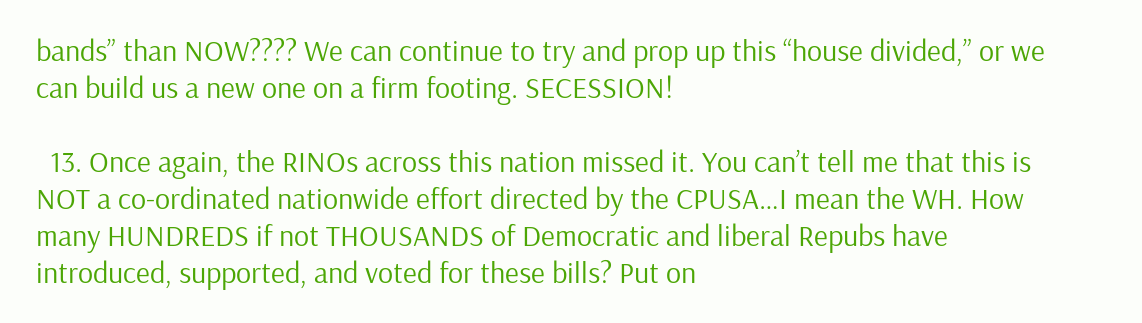bands” than NOW???? We can continue to try and prop up this “house divided,” or we can build us a new one on a firm footing. SECESSION!

  13. Once again, the RINOs across this nation missed it. You can’t tell me that this is NOT a co-ordinated nationwide effort directed by the CPUSA…I mean the WH. How many HUNDREDS if not THOUSANDS of Democratic and liberal Repubs have introduced, supported, and voted for these bills? Put on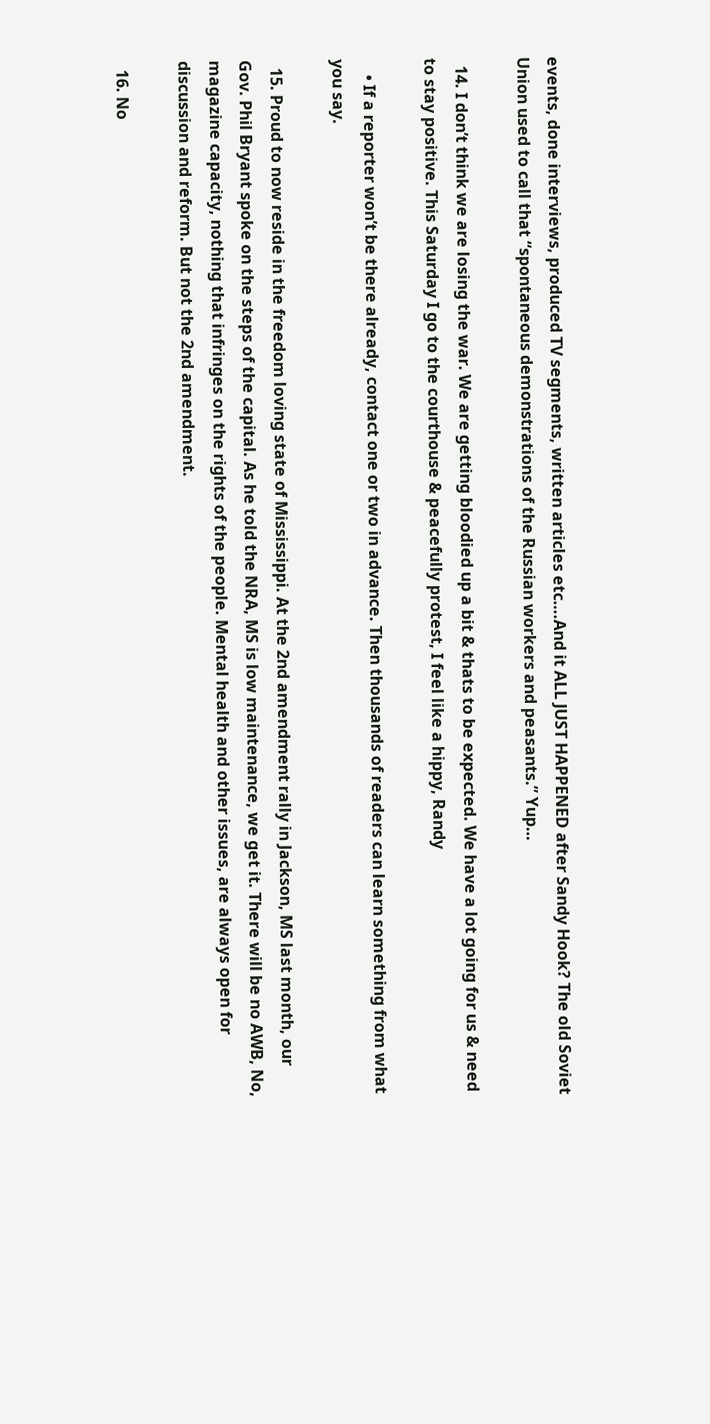events, done interviews, produced TV segments, written articles etc….And it ALL JUST HAPPENED after Sandy Hook? The old Soviet Union used to call that “spontaneous demonstrations of the Russian workers and peasants.” Yup…

  14. I don’t think we are losing the war. We are getting bloodied up a bit & thats to be expected. We have a lot going for us & need to stay positive. This Saturday I go to the courthouse & peacefully protest, I feel like a hippy, Randy

    • If a reporter won’t be there already, contact one or two in advance. Then thousands of readers can learn something from what you say.

  15. Proud to now reside in the freedom loving state of Mississippi. At the 2nd amendment rally in Jackson, MS last month, our Gov. Phil Bryant spoke on the steps of the capital. As he told the NRA, MS is low maintenance, we get it. There will be no AWB, No, magazine capacity, nothing that infringes on the rights of the people. Mental health and other issues, are always open for discussion and reform. But not the 2nd amendment.

  16. No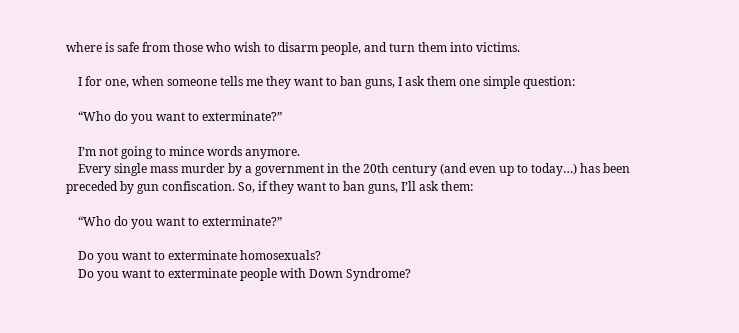where is safe from those who wish to disarm people, and turn them into victims.

    I for one, when someone tells me they want to ban guns, I ask them one simple question:

    “Who do you want to exterminate?”

    I’m not going to mince words anymore.
    Every single mass murder by a government in the 20th century (and even up to today…) has been preceded by gun confiscation. So, if they want to ban guns, I’ll ask them:

    “Who do you want to exterminate?”

    Do you want to exterminate homosexuals?
    Do you want to exterminate people with Down Syndrome?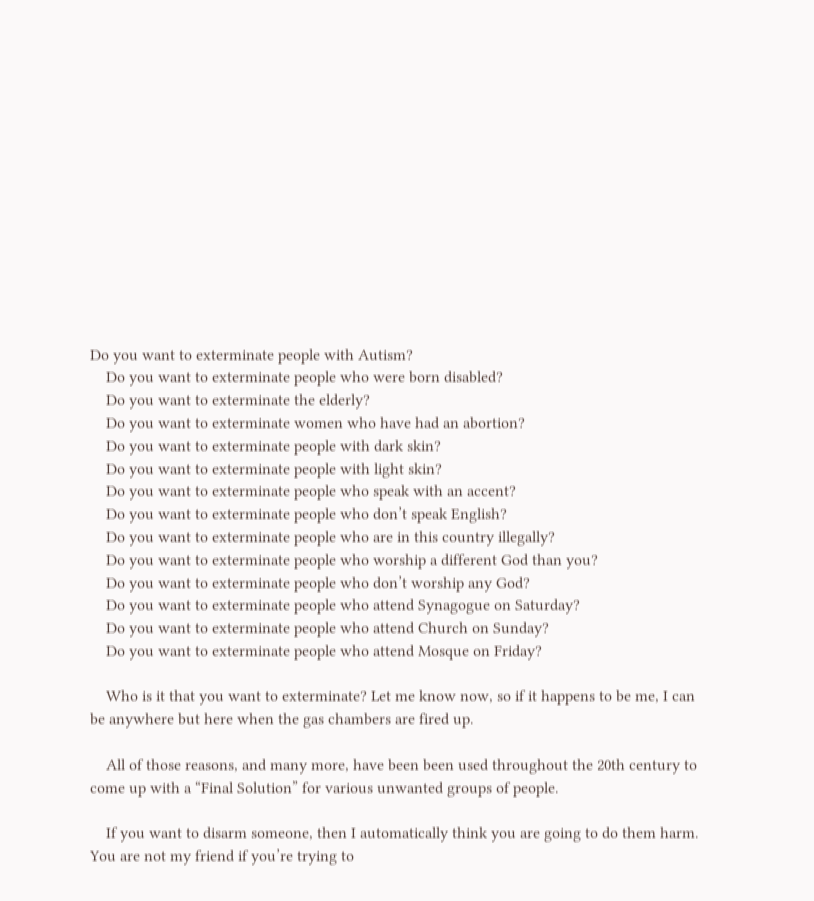Do you want to exterminate people with Autism?
    Do you want to exterminate people who were born disabled?
    Do you want to exterminate the elderly?
    Do you want to exterminate women who have had an abortion?
    Do you want to exterminate people with dark skin?
    Do you want to exterminate people with light skin?
    Do you want to exterminate people who speak with an accent?
    Do you want to exterminate people who don’t speak English?
    Do you want to exterminate people who are in this country illegally?
    Do you want to exterminate people who worship a different God than you?
    Do you want to exterminate people who don’t worship any God?
    Do you want to exterminate people who attend Synagogue on Saturday?
    Do you want to exterminate people who attend Church on Sunday?
    Do you want to exterminate people who attend Mosque on Friday?

    Who is it that you want to exterminate? Let me know now, so if it happens to be me, I can be anywhere but here when the gas chambers are fired up.

    All of those reasons, and many more, have been been used throughout the 20th century to come up with a “Final Solution” for various unwanted groups of people.

    If you want to disarm someone, then I automatically think you are going to do them harm. You are not my friend if you’re trying to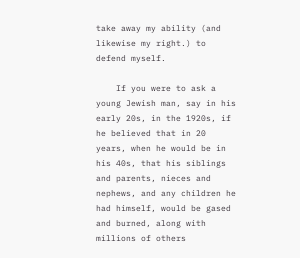take away my ability (and likewise my right.) to defend myself.

    If you were to ask a young Jewish man, say in his early 20s, in the 1920s, if he believed that in 20 years, when he would be in his 40s, that his siblings and parents, nieces and nephews, and any children he had himself, would be gased and burned, along with millions of others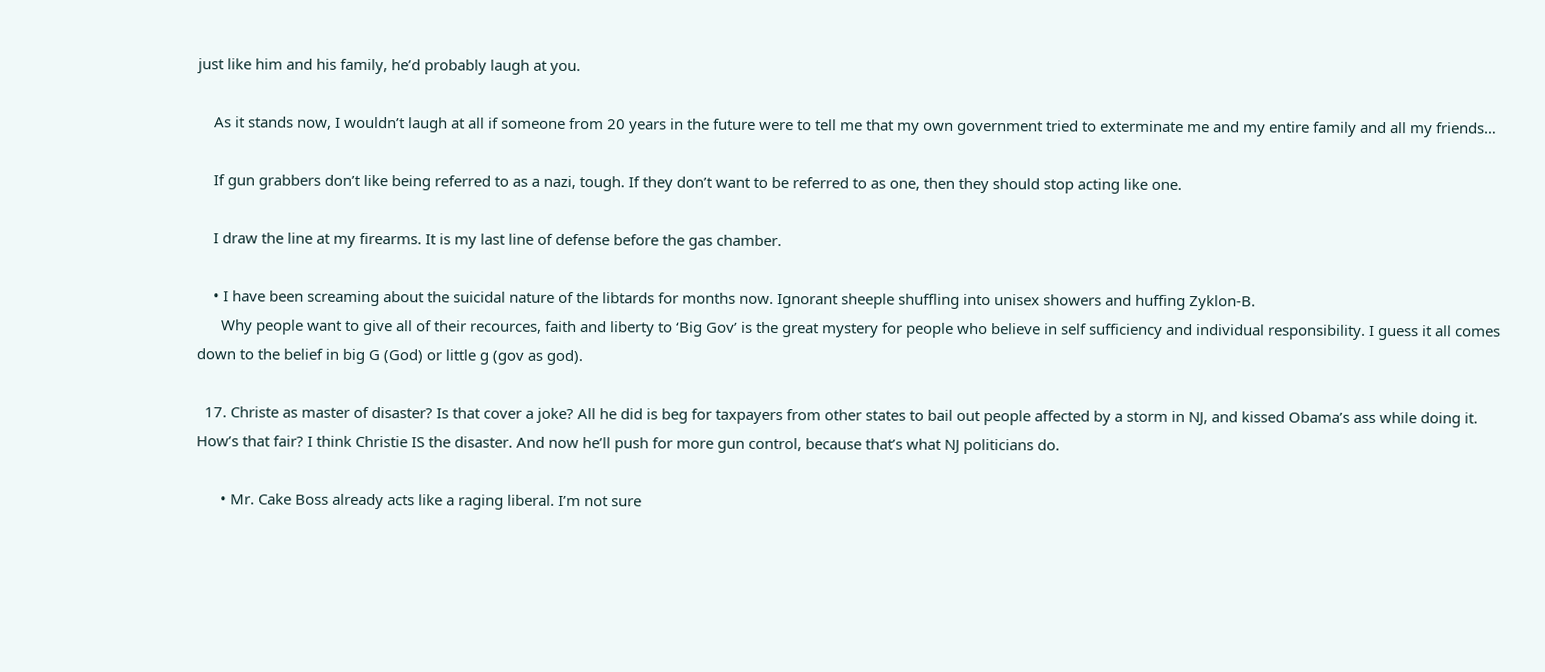just like him and his family, he’d probably laugh at you.

    As it stands now, I wouldn’t laugh at all if someone from 20 years in the future were to tell me that my own government tried to exterminate me and my entire family and all my friends…

    If gun grabbers don’t like being referred to as a nazi, tough. If they don’t want to be referred to as one, then they should stop acting like one.

    I draw the line at my firearms. It is my last line of defense before the gas chamber.

    • I have been screaming about the suicidal nature of the libtards for months now. Ignorant sheeple shuffling into unisex showers and huffing Zyklon-B.
      Why people want to give all of their recources, faith and liberty to ‘Big Gov’ is the great mystery for people who believe in self sufficiency and individual responsibility. I guess it all comes down to the belief in big G (God) or little g (gov as god).

  17. Christe as master of disaster? Is that cover a joke? All he did is beg for taxpayers from other states to bail out people affected by a storm in NJ, and kissed Obama’s ass while doing it. How’s that fair? I think Christie IS the disaster. And now he’ll push for more gun control, because that’s what NJ politicians do.

      • Mr. Cake Boss already acts like a raging liberal. I’m not sure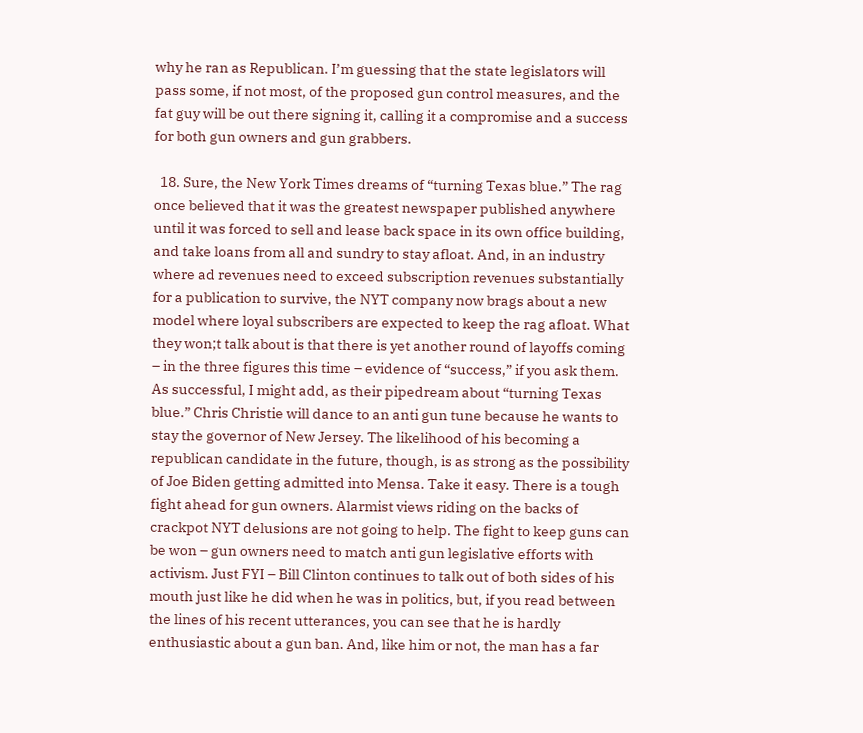why he ran as Republican. I’m guessing that the state legislators will pass some, if not most, of the proposed gun control measures, and the fat guy will be out there signing it, calling it a compromise and a success for both gun owners and gun grabbers.

  18. Sure, the New York Times dreams of “turning Texas blue.” The rag once believed that it was the greatest newspaper published anywhere until it was forced to sell and lease back space in its own office building, and take loans from all and sundry to stay afloat. And, in an industry where ad revenues need to exceed subscription revenues substantially for a publication to survive, the NYT company now brags about a new model where loyal subscribers are expected to keep the rag afloat. What they won;t talk about is that there is yet another round of layoffs coming – in the three figures this time – evidence of “success,” if you ask them. As successful, I might add, as their pipedream about “turning Texas blue.” Chris Christie will dance to an anti gun tune because he wants to stay the governor of New Jersey. The likelihood of his becoming a republican candidate in the future, though, is as strong as the possibility of Joe Biden getting admitted into Mensa. Take it easy. There is a tough fight ahead for gun owners. Alarmist views riding on the backs of crackpot NYT delusions are not going to help. The fight to keep guns can be won – gun owners need to match anti gun legislative efforts with activism. Just FYI – Bill Clinton continues to talk out of both sides of his mouth just like he did when he was in politics, but, if you read between the lines of his recent utterances, you can see that he is hardly enthusiastic about a gun ban. And, like him or not, the man has a far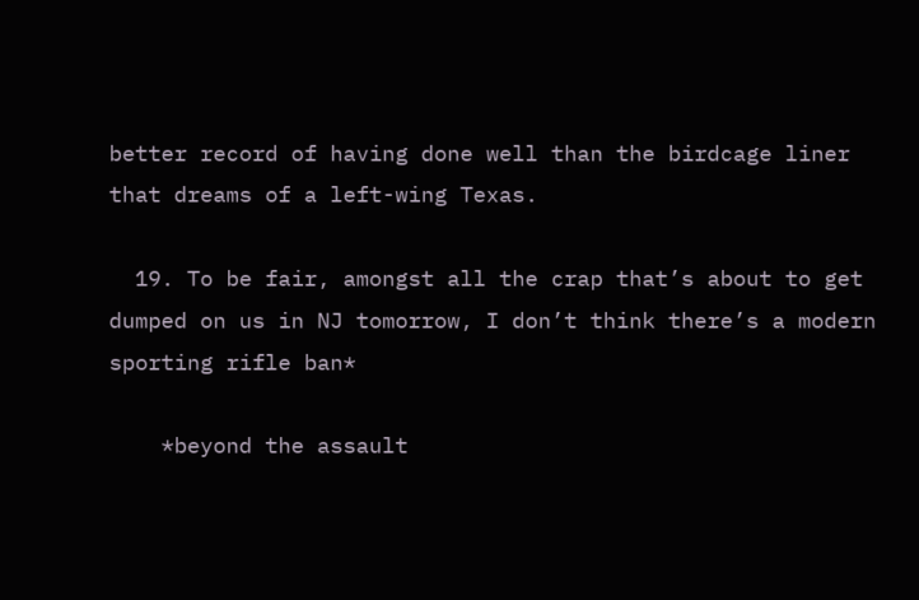better record of having done well than the birdcage liner that dreams of a left-wing Texas.

  19. To be fair, amongst all the crap that’s about to get dumped on us in NJ tomorrow, I don’t think there’s a modern sporting rifle ban*

    *beyond the assault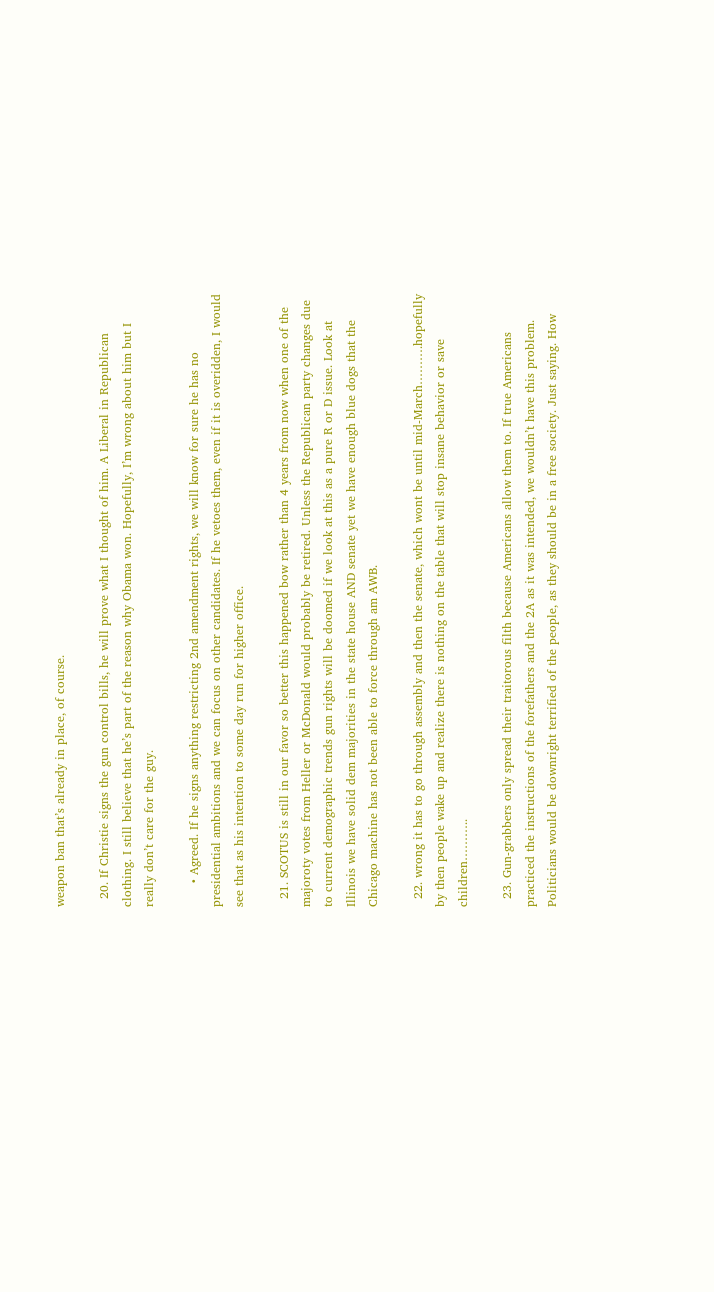weapon ban that’s already in place, of course.

  20. If Christie signs the gun control bills, he will prove what I thought of him. A Liberal in Republican clothing. I still believe that he’s part of the reason why Obama won. Hopefully, I’m wrong about him but I really don’t care for the guy.

      • Agreed. If he signs anything restricting 2nd amendment rights, we will know for sure he has no presidential ambitions and we can focus on other candidates. If he vetoes them, even if it is overidden, I would see that as his intention to some day run for higher office.

  21. SCOTUS is still in our favor so better this happened bow rather than 4 years from now when one of the majoroty votes from Heller or McDonald would probably be retired. Unless the Republican party changes due to current demographic trends gun rights will be doomed if we look at this as a pure R or D issue. Look at Illinois we have solid dem majorities in the state house AND senate yet we have enough blue dogs that the Chicago machine has not been able to force through am AWB.

  22. wrong it has to go through assembly and then the senate, which wont be until mid-March……….hopefully by then people wake up and realize there is nothing on the table that will stop insane behavior or save children………..

  23. Gun-grabbers only spread their traitorous filth because Americans allow them to. If true Americans practiced the instructions of the forefathers and the 2A as it was intended, we wouldn’t have this problem. Politicians would be downright terrified of the people, as they should be in a free society. Just saying. How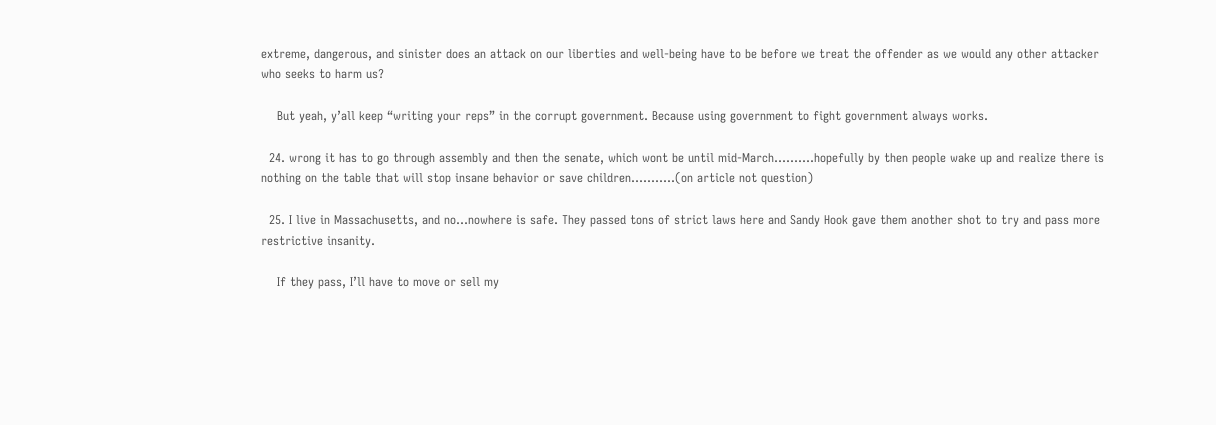extreme, dangerous, and sinister does an attack on our liberties and well-being have to be before we treat the offender as we would any other attacker who seeks to harm us?

    But yeah, y’all keep “writing your reps” in the corrupt government. Because using government to fight government always works.

  24. wrong it has to go through assembly and then the senate, which wont be until mid-March……….hopefully by then people wake up and realize there is nothing on the table that will stop insane behavior or save children………..(on article not question)

  25. I live in Massachusetts, and no…nowhere is safe. They passed tons of strict laws here and Sandy Hook gave them another shot to try and pass more restrictive insanity.

    If they pass, I’ll have to move or sell my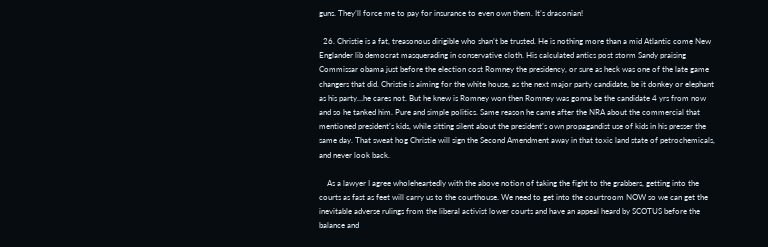guns. They’ll force me to pay for insurance to even own them. It’s draconian!

  26. Christie is a fat, treasonous dirigible who shan’t be trusted. He is nothing more than a mid Atlantic come New Englander lib democrat masquerading in conservative cloth. His calculated antics post storm Sandy praising Commissar obama just before the election cost Romney the presidency, or sure as heck was one of the late game changers that did. Christie is aiming for the white house, as the next major party candidate, be it donkey or elephant as his party…he cares not. But he knew is Romney won then Romney was gonna be the candidate 4 yrs from now and so he tanked him. Pure and simple politics. Same reason he came after the NRA about the commercial that mentioned president’s kids, while sitting silent about the president’s own propagandist use of kids in his presser the same day. That sweat hog Christie will sign the Second Amendment away in that toxic land state of petrochemicals, and never look back.

    As a lawyer I agree wholeheartedly with the above notion of taking the fight to the grabbers, getting into the courts as fast as feet will carry us to the courthouse. We need to get into the courtroom NOW so we can get the inevitable adverse rulings from the liberal activist lower courts and have an appeal heard by SCOTUS before the balance and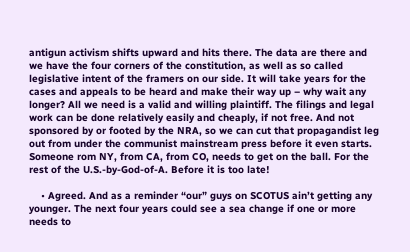antigun activism shifts upward and hits there. The data are there and we have the four corners of the constitution, as well as so called legislative intent of the framers on our side. It will take years for the cases and appeals to be heard and make their way up – why wait any longer? All we need is a valid and willing plaintiff. The filings and legal work can be done relatively easily and cheaply, if not free. And not sponsored by or footed by the NRA, so we can cut that propagandist leg out from under the communist mainstream press before it even starts. Someone rom NY, from CA, from CO, needs to get on the ball. For the rest of the U.S.-by-God-of-A. Before it is too late!

    • Agreed. And as a reminder “our” guys on SCOTUS ain’t getting any younger. The next four years could see a sea change if one or more needs to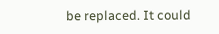be replaced. It could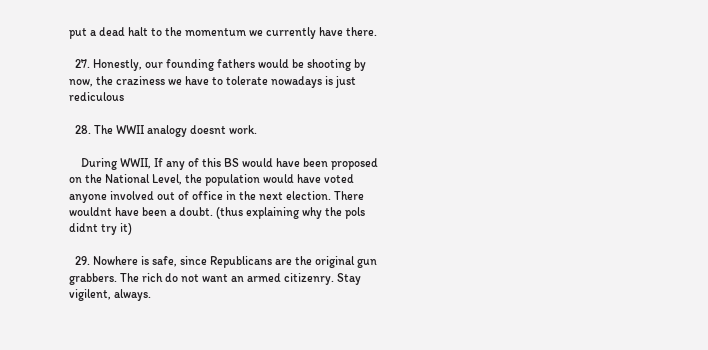put a dead halt to the momentum we currently have there.

  27. Honestly, our founding fathers would be shooting by now, the craziness we have to tolerate nowadays is just rediculous

  28. The WWII analogy doesnt work.

    During WWII, If any of this BS would have been proposed on the National Level, the population would have voted anyone involved out of office in the next election. There wouldnt have been a doubt. (thus explaining why the pols didnt try it)

  29. Nowhere is safe, since Republicans are the original gun grabbers. The rich do not want an armed citizenry. Stay vigilent, always.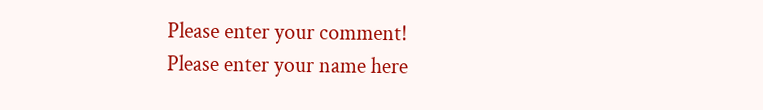Please enter your comment!
Please enter your name here